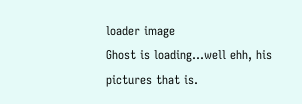loader image
Ghost is loading...well ehh, his pictures that is.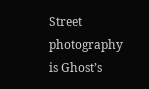Street photography is Ghost’s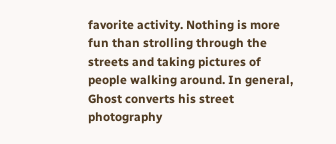favorite activity. Nothing is more fun than strolling through the streets and taking pictures of people walking around. In general, Ghost converts his street photography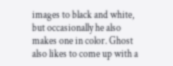images to black and white, but occasionally he also makes one in color. Ghost also likes to come up with a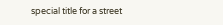special title for a street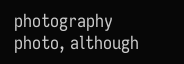photography photo, although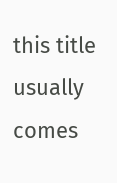this title usually comes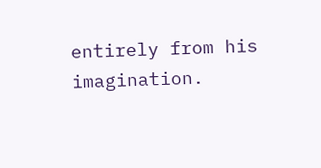entirely from his imagination.